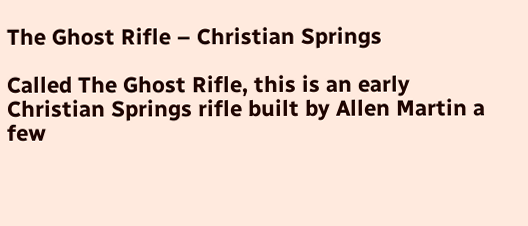The Ghost Rifle – Christian Springs

Called The Ghost Rifle, this is an early Christian Springs rifle built by Allen Martin a few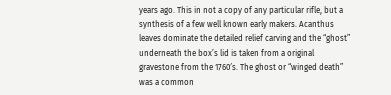years ago. This in not a copy of any particular rifle, but a synthesis of a few well known early makers. Acanthus leaves dominate the detailed relief carving and the “ghost” underneath the box’s lid is taken from a original gravestone from the 1760′s. The ghost or “winged death” was a common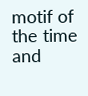motif of the time and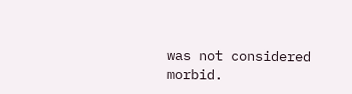was not considered morbid.